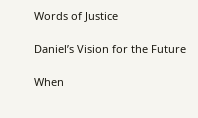Words of Justice

Daniel’s Vision for the Future

When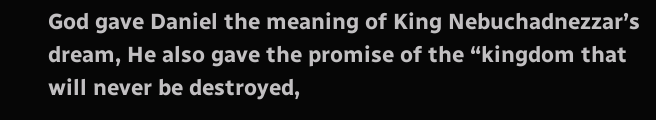God gave Daniel the meaning of King Nebuchadnezzar’s dream, He also gave the promise of the “kingdom that will never be destroyed,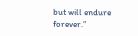but will endure forever.”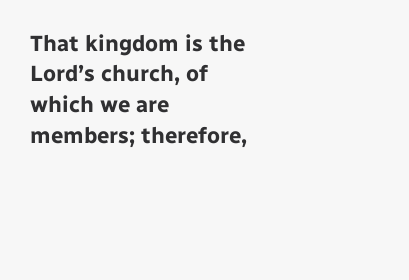That kingdom is the Lord’s church, of which we are members; therefore,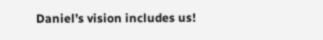Daniel’s vision includes us!